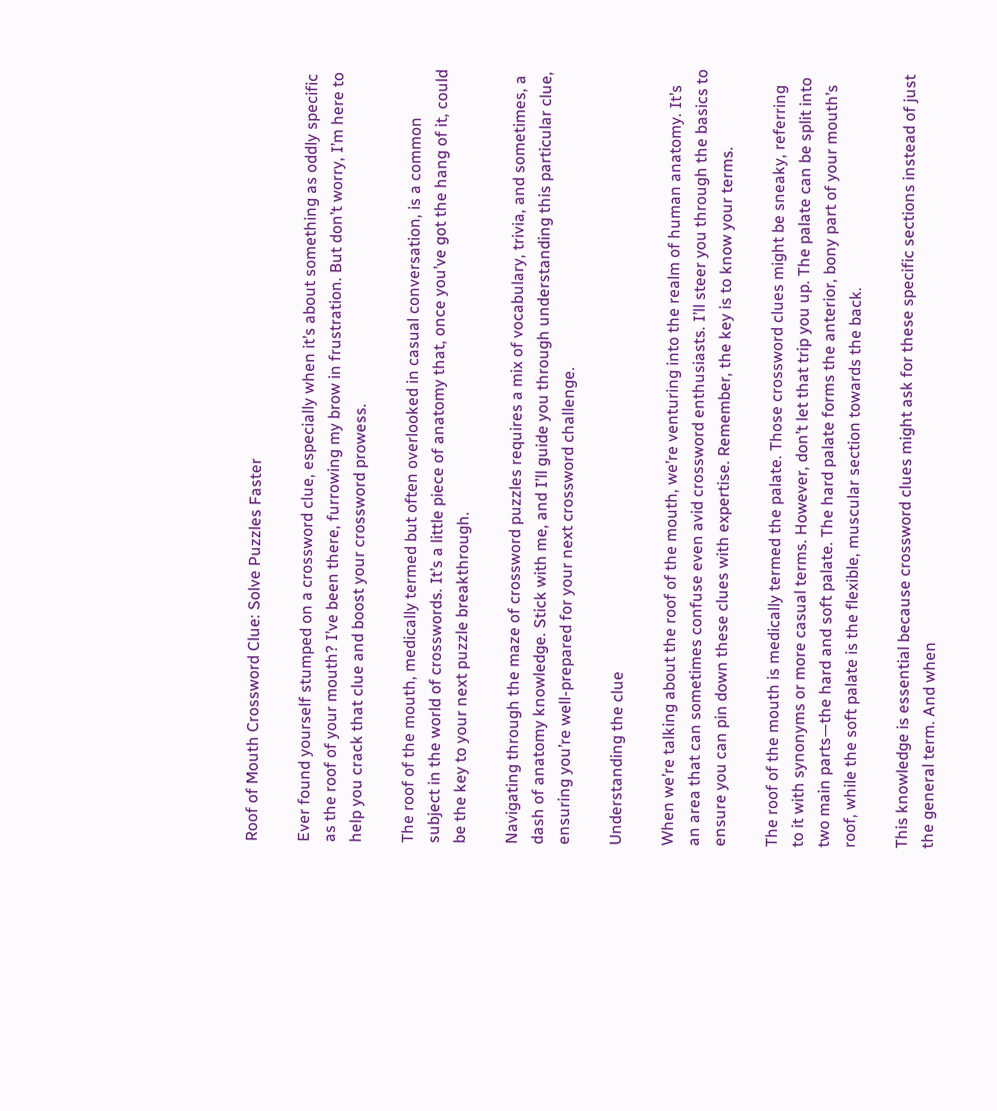Roof of Mouth Crossword Clue: Solve Puzzles Faster

Ever found yourself stumped on a crossword clue, especially when it’s about something as oddly specific as the roof of your mouth? I’ve been there, furrowing my brow in frustration. But don’t worry, I’m here to help you crack that clue and boost your crossword prowess.

The roof of the mouth, medically termed but often overlooked in casual conversation, is a common subject in the world of crosswords. It’s a little piece of anatomy that, once you’ve got the hang of it, could be the key to your next puzzle breakthrough.

Navigating through the maze of crossword puzzles requires a mix of vocabulary, trivia, and sometimes, a dash of anatomy knowledge. Stick with me, and I’ll guide you through understanding this particular clue, ensuring you’re well-prepared for your next crossword challenge.

Understanding the clue

When we’re talking about the roof of the mouth, we’re venturing into the realm of human anatomy. It’s an area that can sometimes confuse even avid crossword enthusiasts. I’ll steer you through the basics to ensure you can pin down these clues with expertise. Remember, the key is to know your terms.

The roof of the mouth is medically termed the palate. Those crossword clues might be sneaky, referring to it with synonyms or more casual terms. However, don’t let that trip you up. The palate can be split into two main parts—the hard and soft palate. The hard palate forms the anterior, bony part of your mouth’s roof, while the soft palate is the flexible, muscular section towards the back.

This knowledge is essential because crossword clues might ask for these specific sections instead of just the general term. And when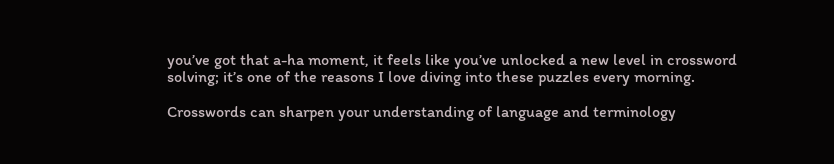you’ve got that a-ha moment, it feels like you’ve unlocked a new level in crossword solving; it’s one of the reasons I love diving into these puzzles every morning.

Crosswords can sharpen your understanding of language and terminology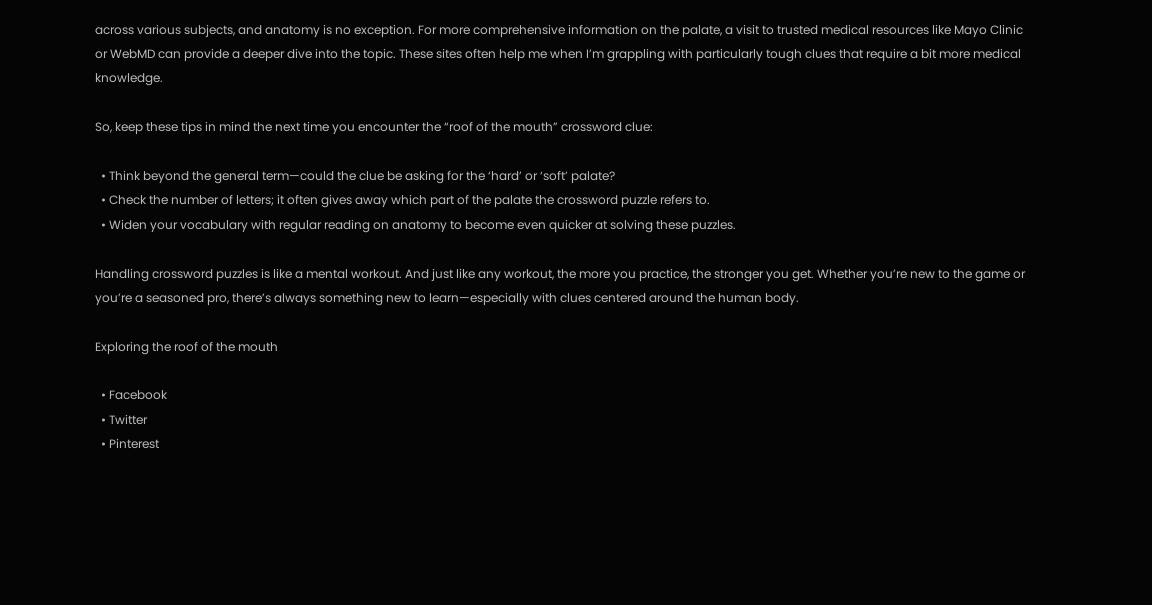across various subjects, and anatomy is no exception. For more comprehensive information on the palate, a visit to trusted medical resources like Mayo Clinic or WebMD can provide a deeper dive into the topic. These sites often help me when I’m grappling with particularly tough clues that require a bit more medical knowledge.

So, keep these tips in mind the next time you encounter the “roof of the mouth” crossword clue:

  • Think beyond the general term—could the clue be asking for the ‘hard’ or ‘soft’ palate?
  • Check the number of letters; it often gives away which part of the palate the crossword puzzle refers to.
  • Widen your vocabulary with regular reading on anatomy to become even quicker at solving these puzzles.

Handling crossword puzzles is like a mental workout. And just like any workout, the more you practice, the stronger you get. Whether you’re new to the game or you’re a seasoned pro, there’s always something new to learn—especially with clues centered around the human body.

Exploring the roof of the mouth

  • Facebook
  • Twitter
  • Pinterest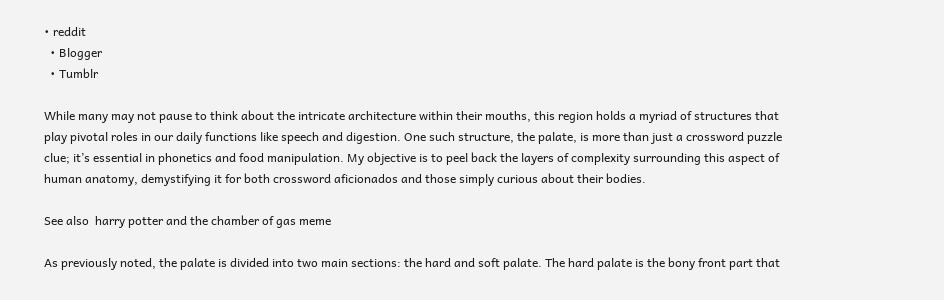• reddit
  • Blogger
  • Tumblr

While many may not pause to think about the intricate architecture within their mouths, this region holds a myriad of structures that play pivotal roles in our daily functions like speech and digestion. One such structure, the palate, is more than just a crossword puzzle clue; it’s essential in phonetics and food manipulation. My objective is to peel back the layers of complexity surrounding this aspect of human anatomy, demystifying it for both crossword aficionados and those simply curious about their bodies.

See also  harry potter and the chamber of gas meme

As previously noted, the palate is divided into two main sections: the hard and soft palate. The hard palate is the bony front part that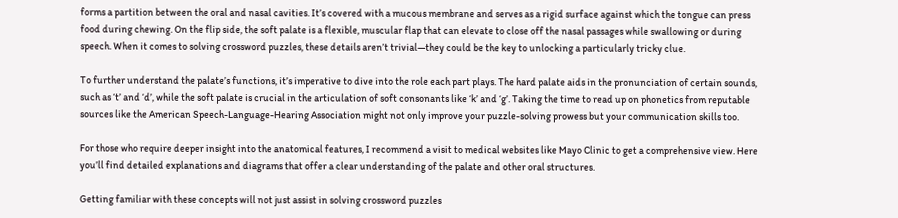forms a partition between the oral and nasal cavities. It’s covered with a mucous membrane and serves as a rigid surface against which the tongue can press food during chewing. On the flip side, the soft palate is a flexible, muscular flap that can elevate to close off the nasal passages while swallowing or during speech. When it comes to solving crossword puzzles, these details aren’t trivial—they could be the key to unlocking a particularly tricky clue.

To further understand the palate’s functions, it’s imperative to dive into the role each part plays. The hard palate aids in the pronunciation of certain sounds, such as ‘t’ and ‘d’, while the soft palate is crucial in the articulation of soft consonants like ‘k’ and ‘g’. Taking the time to read up on phonetics from reputable sources like the American Speech-Language-Hearing Association might not only improve your puzzle-solving prowess but your communication skills too.

For those who require deeper insight into the anatomical features, I recommend a visit to medical websites like Mayo Clinic to get a comprehensive view. Here you’ll find detailed explanations and diagrams that offer a clear understanding of the palate and other oral structures.

Getting familiar with these concepts will not just assist in solving crossword puzzles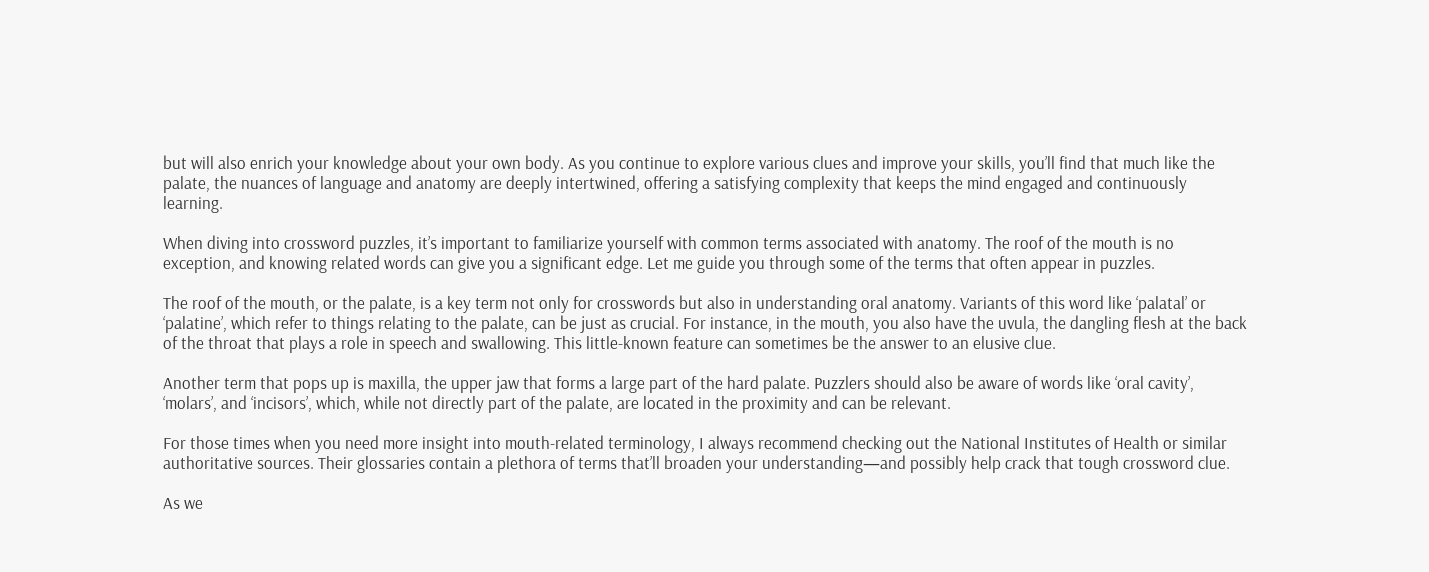but will also enrich your knowledge about your own body. As you continue to explore various clues and improve your skills, you’ll find that much like the palate, the nuances of language and anatomy are deeply intertwined, offering a satisfying complexity that keeps the mind engaged and continuously learning.

When diving into crossword puzzles, it’s important to familiarize yourself with common terms associated with anatomy. The roof of the mouth is no exception, and knowing related words can give you a significant edge. Let me guide you through some of the terms that often appear in puzzles.

The roof of the mouth, or the palate, is a key term not only for crosswords but also in understanding oral anatomy. Variants of this word like ‘palatal’ or ‘palatine’, which refer to things relating to the palate, can be just as crucial. For instance, in the mouth, you also have the uvula, the dangling flesh at the back of the throat that plays a role in speech and swallowing. This little-known feature can sometimes be the answer to an elusive clue.

Another term that pops up is maxilla, the upper jaw that forms a large part of the hard palate. Puzzlers should also be aware of words like ‘oral cavity’, ‘molars’, and ‘incisors’, which, while not directly part of the palate, are located in the proximity and can be relevant.

For those times when you need more insight into mouth-related terminology, I always recommend checking out the National Institutes of Health or similar authoritative sources. Their glossaries contain a plethora of terms that’ll broaden your understanding—and possibly help crack that tough crossword clue.

As we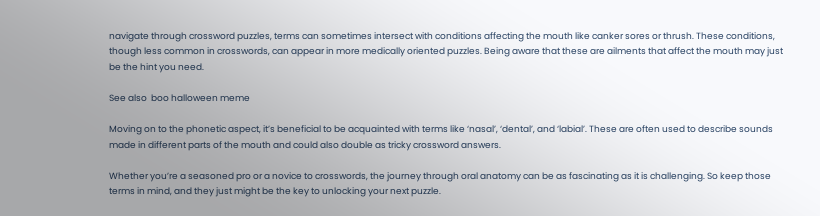navigate through crossword puzzles, terms can sometimes intersect with conditions affecting the mouth like canker sores or thrush. These conditions, though less common in crosswords, can appear in more medically oriented puzzles. Being aware that these are ailments that affect the mouth may just be the hint you need.

See also  boo halloween meme

Moving on to the phonetic aspect, it’s beneficial to be acquainted with terms like ‘nasal’, ‘dental’, and ‘labial’. These are often used to describe sounds made in different parts of the mouth and could also double as tricky crossword answers.

Whether you’re a seasoned pro or a novice to crosswords, the journey through oral anatomy can be as fascinating as it is challenging. So keep those terms in mind, and they just might be the key to unlocking your next puzzle.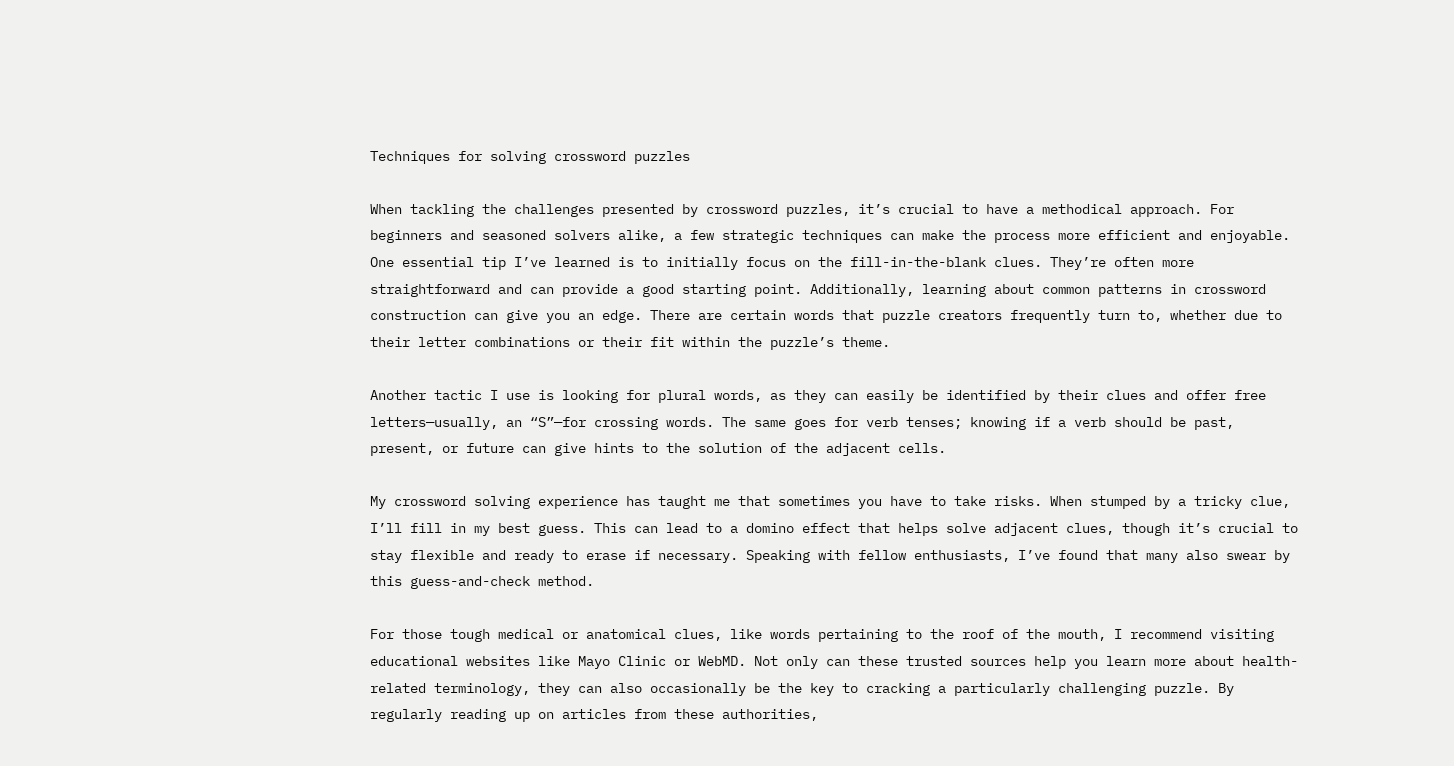Techniques for solving crossword puzzles

When tackling the challenges presented by crossword puzzles, it’s crucial to have a methodical approach. For beginners and seasoned solvers alike, a few strategic techniques can make the process more efficient and enjoyable. One essential tip I’ve learned is to initially focus on the fill-in-the-blank clues. They’re often more straightforward and can provide a good starting point. Additionally, learning about common patterns in crossword construction can give you an edge. There are certain words that puzzle creators frequently turn to, whether due to their letter combinations or their fit within the puzzle’s theme.

Another tactic I use is looking for plural words, as they can easily be identified by their clues and offer free letters—usually, an “S”—for crossing words. The same goes for verb tenses; knowing if a verb should be past, present, or future can give hints to the solution of the adjacent cells.

My crossword solving experience has taught me that sometimes you have to take risks. When stumped by a tricky clue, I’ll fill in my best guess. This can lead to a domino effect that helps solve adjacent clues, though it’s crucial to stay flexible and ready to erase if necessary. Speaking with fellow enthusiasts, I’ve found that many also swear by this guess-and-check method.

For those tough medical or anatomical clues, like words pertaining to the roof of the mouth, I recommend visiting educational websites like Mayo Clinic or WebMD. Not only can these trusted sources help you learn more about health-related terminology, they can also occasionally be the key to cracking a particularly challenging puzzle. By regularly reading up on articles from these authorities,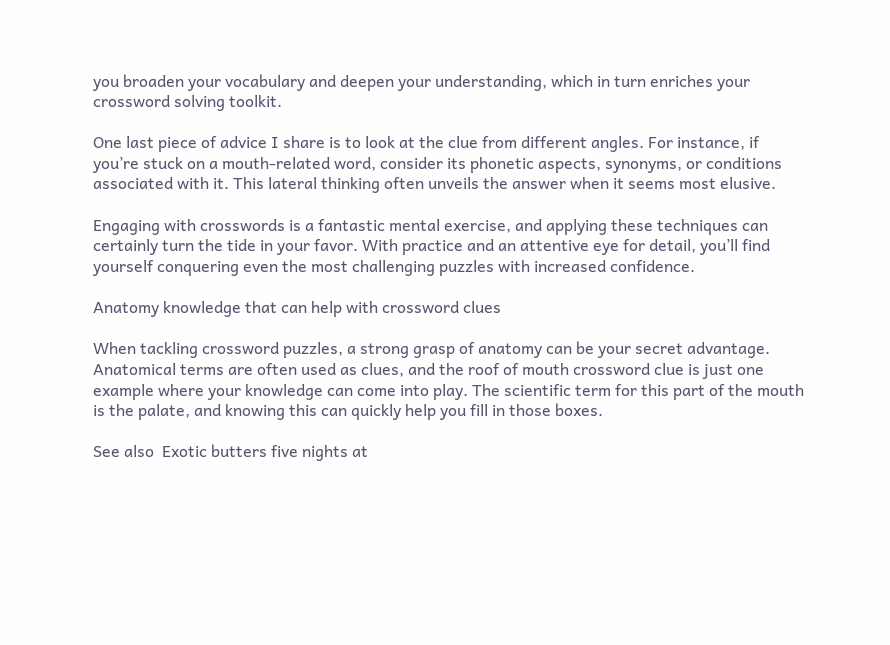you broaden your vocabulary and deepen your understanding, which in turn enriches your crossword solving toolkit.

One last piece of advice I share is to look at the clue from different angles. For instance, if you’re stuck on a mouth-related word, consider its phonetic aspects, synonyms, or conditions associated with it. This lateral thinking often unveils the answer when it seems most elusive.

Engaging with crosswords is a fantastic mental exercise, and applying these techniques can certainly turn the tide in your favor. With practice and an attentive eye for detail, you’ll find yourself conquering even the most challenging puzzles with increased confidence.

Anatomy knowledge that can help with crossword clues

When tackling crossword puzzles, a strong grasp of anatomy can be your secret advantage. Anatomical terms are often used as clues, and the roof of mouth crossword clue is just one example where your knowledge can come into play. The scientific term for this part of the mouth is the palate, and knowing this can quickly help you fill in those boxes.

See also  Exotic butters five nights at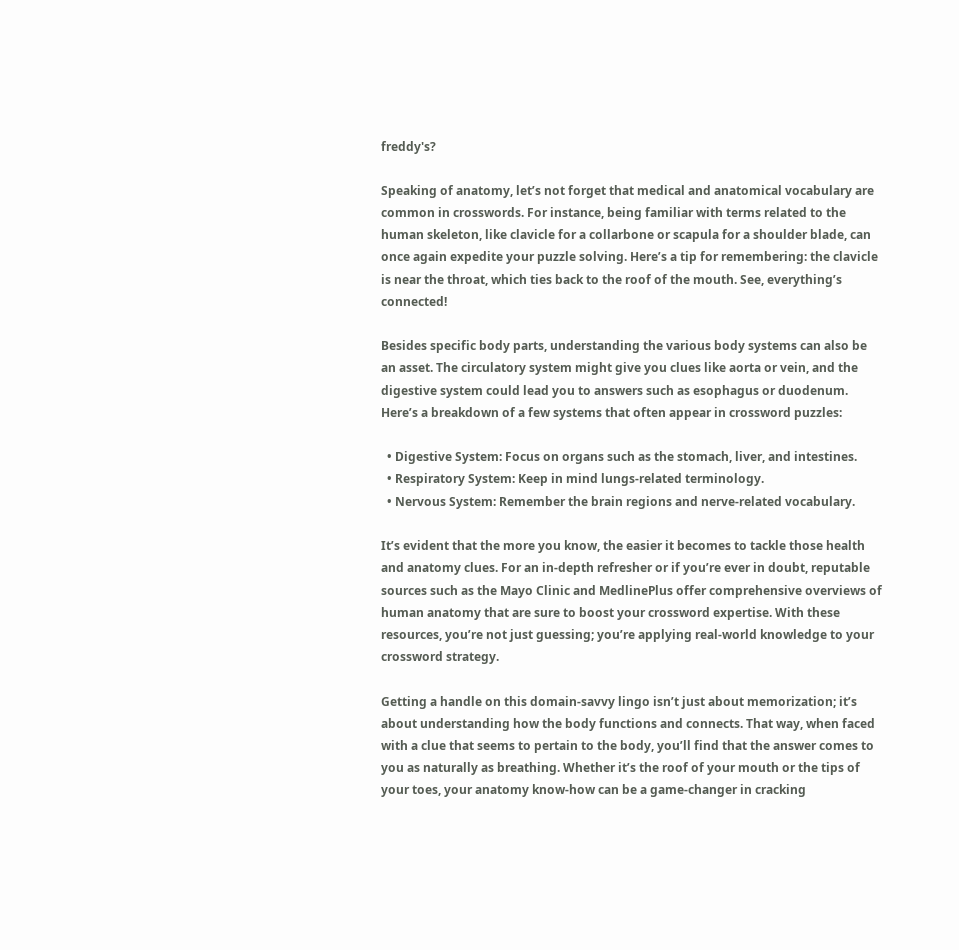freddy's?

Speaking of anatomy, let’s not forget that medical and anatomical vocabulary are common in crosswords. For instance, being familiar with terms related to the human skeleton, like clavicle for a collarbone or scapula for a shoulder blade, can once again expedite your puzzle solving. Here’s a tip for remembering: the clavicle is near the throat, which ties back to the roof of the mouth. See, everything’s connected!

Besides specific body parts, understanding the various body systems can also be an asset. The circulatory system might give you clues like aorta or vein, and the digestive system could lead you to answers such as esophagus or duodenum. Here’s a breakdown of a few systems that often appear in crossword puzzles:

  • Digestive System: Focus on organs such as the stomach, liver, and intestines.
  • Respiratory System: Keep in mind lungs-related terminology.
  • Nervous System: Remember the brain regions and nerve-related vocabulary.

It’s evident that the more you know, the easier it becomes to tackle those health and anatomy clues. For an in-depth refresher or if you’re ever in doubt, reputable sources such as the Mayo Clinic and MedlinePlus offer comprehensive overviews of human anatomy that are sure to boost your crossword expertise. With these resources, you’re not just guessing; you’re applying real-world knowledge to your crossword strategy.

Getting a handle on this domain-savvy lingo isn’t just about memorization; it’s about understanding how the body functions and connects. That way, when faced with a clue that seems to pertain to the body, you’ll find that the answer comes to you as naturally as breathing. Whether it’s the roof of your mouth or the tips of your toes, your anatomy know-how can be a game-changer in cracking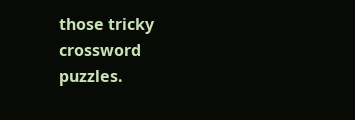those tricky crossword puzzles.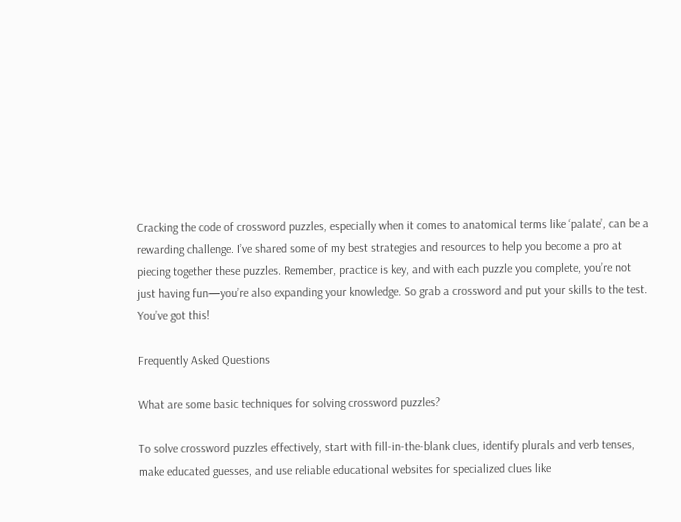Cracking the code of crossword puzzles, especially when it comes to anatomical terms like ‘palate’, can be a rewarding challenge. I’ve shared some of my best strategies and resources to help you become a pro at piecing together these puzzles. Remember, practice is key, and with each puzzle you complete, you’re not just having fun—you’re also expanding your knowledge. So grab a crossword and put your skills to the test. You’ve got this!

Frequently Asked Questions

What are some basic techniques for solving crossword puzzles?

To solve crossword puzzles effectively, start with fill-in-the-blank clues, identify plurals and verb tenses, make educated guesses, and use reliable educational websites for specialized clues like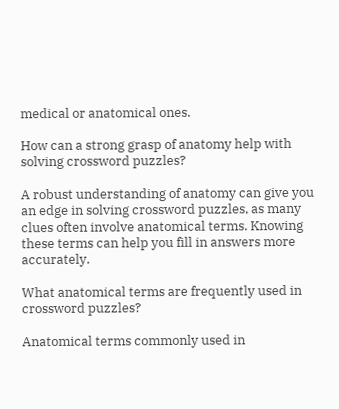medical or anatomical ones.

How can a strong grasp of anatomy help with solving crossword puzzles?

A robust understanding of anatomy can give you an edge in solving crossword puzzles, as many clues often involve anatomical terms. Knowing these terms can help you fill in answers more accurately.

What anatomical terms are frequently used in crossword puzzles?

Anatomical terms commonly used in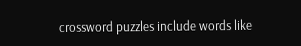crossword puzzles include words like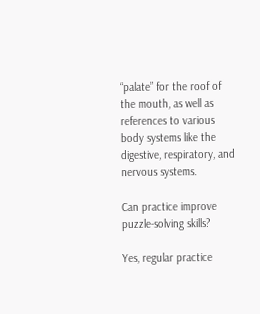“palate” for the roof of the mouth, as well as references to various body systems like the digestive, respiratory, and nervous systems.

Can practice improve puzzle-solving skills?

Yes, regular practice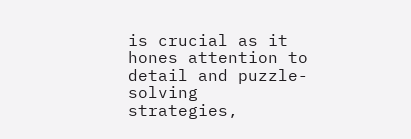is crucial as it hones attention to detail and puzzle-solving strategies,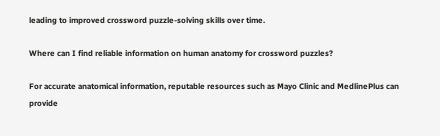leading to improved crossword puzzle-solving skills over time.

Where can I find reliable information on human anatomy for crossword puzzles?

For accurate anatomical information, reputable resources such as Mayo Clinic and MedlinePlus can provide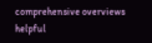comprehensive overviews helpful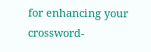for enhancing your crossword-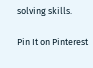solving skills.

Pin It on Pinterest